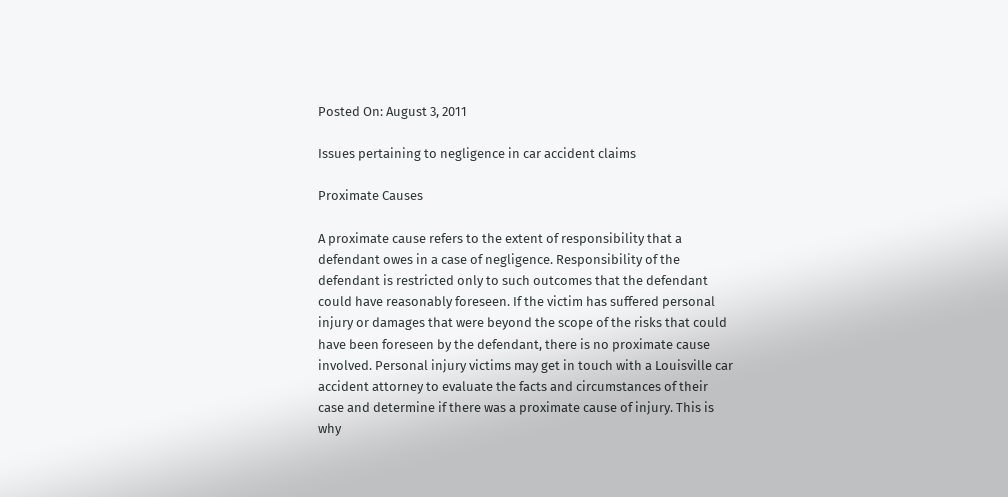Posted On: August 3, 2011

Issues pertaining to negligence in car accident claims

Proximate Causes

A proximate cause refers to the extent of responsibility that a defendant owes in a case of negligence. Responsibility of the defendant is restricted only to such outcomes that the defendant could have reasonably foreseen. If the victim has suffered personal injury or damages that were beyond the scope of the risks that could have been foreseen by the defendant, there is no proximate cause involved. Personal injury victims may get in touch with a Louisville car accident attorney to evaluate the facts and circumstances of their case and determine if there was a proximate cause of injury. This is why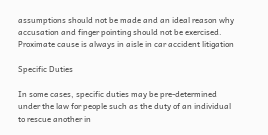assumptions should not be made and an ideal reason why accusation and finger pointing should not be exercised. Proximate cause is always in aisle in car accident litigation

Specific Duties

In some cases, specific duties may be pre-determined under the law for people such as the duty of an individual to rescue another in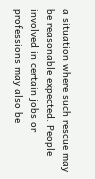a situation where such rescue may be reasonable expected. People involved in certain jobs or professions may also be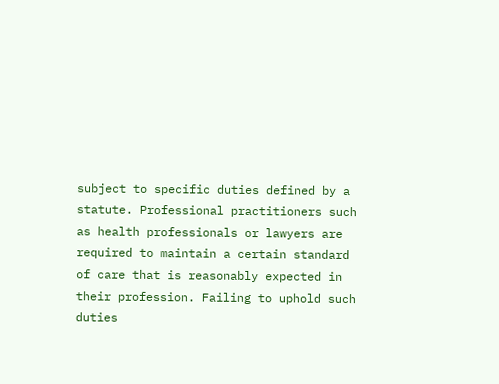subject to specific duties defined by a statute. Professional practitioners such as health professionals or lawyers are required to maintain a certain standard of care that is reasonably expected in their profession. Failing to uphold such duties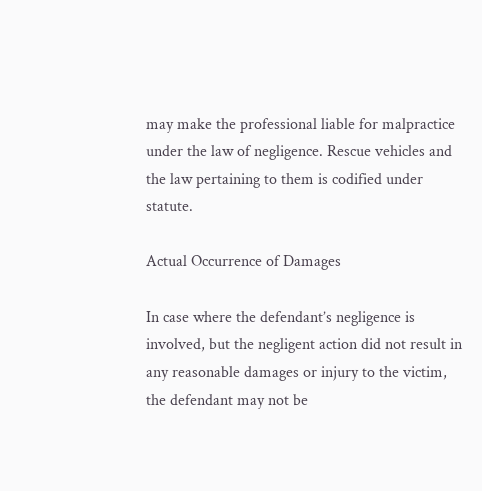may make the professional liable for malpractice under the law of negligence. Rescue vehicles and the law pertaining to them is codified under statute.

Actual Occurrence of Damages

In case where the defendant’s negligence is involved, but the negligent action did not result in any reasonable damages or injury to the victim, the defendant may not be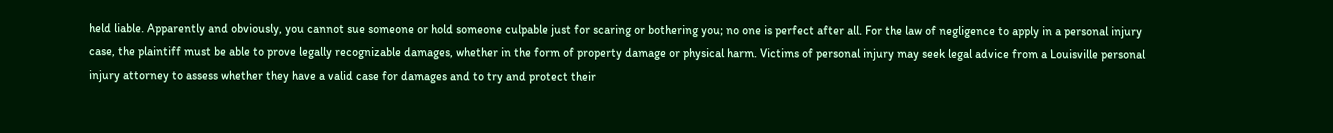held liable. Apparently and obviously, you cannot sue someone or hold someone culpable just for scaring or bothering you; no one is perfect after all. For the law of negligence to apply in a personal injury case, the plaintiff must be able to prove legally recognizable damages, whether in the form of property damage or physical harm. Victims of personal injury may seek legal advice from a Louisville personal injury attorney to assess whether they have a valid case for damages and to try and protect their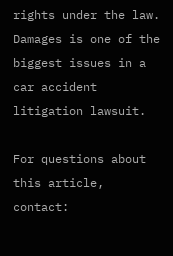rights under the law. Damages is one of the biggest issues in a car accident litigation lawsuit.

For questions about this article, contact: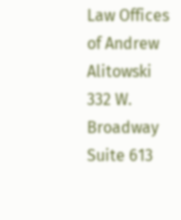Law Offices of Andrew Alitowski
332 W. Broadway Suite 613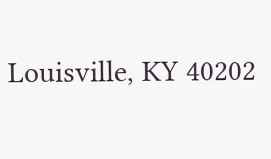Louisville, KY 40202